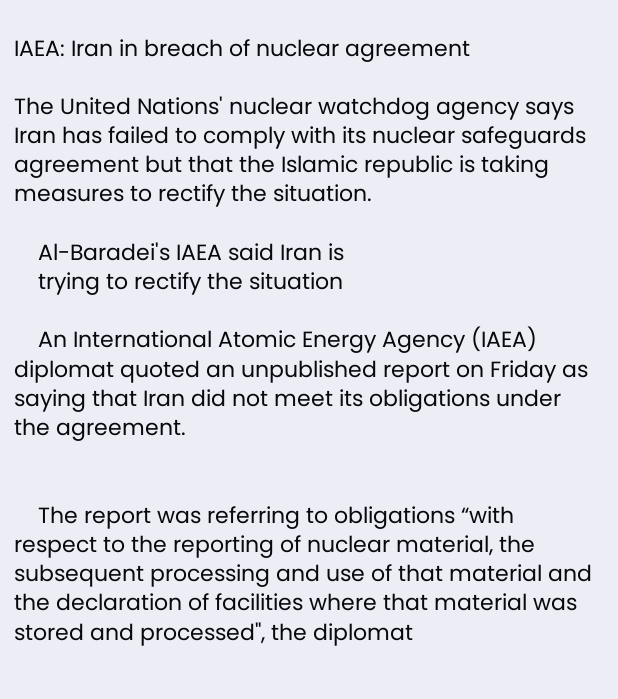IAEA: Iran in breach of nuclear agreement

The United Nations' nuclear watchdog agency says Iran has failed to comply with its nuclear safeguards agreement but that the Islamic republic is taking measures to rectify the situation.

    Al-Baradei's IAEA said Iran is
    trying to rectify the situation

    An International Atomic Energy Agency (IAEA) diplomat quoted an unpublished report on Friday as saying that Iran did not meet its obligations under the agreement.


    The report was referring to obligations “with respect to the reporting of nuclear material, the subsequent processing and use of that material and the declaration of facilities where that material was stored and processed", the diplomat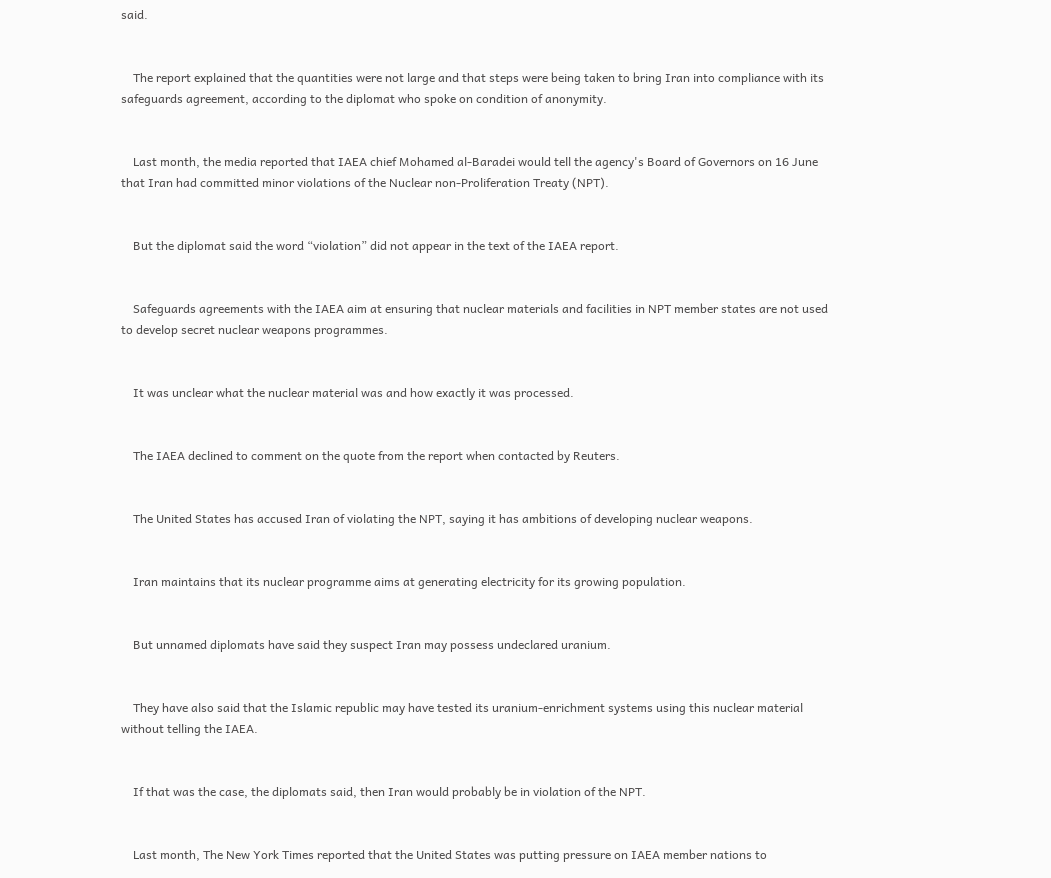said.


    The report explained that the quantities were not large and that steps were being taken to bring Iran into compliance with its safeguards agreement, according to the diplomat who spoke on condition of anonymity.


    Last month, the media reported that IAEA chief Mohamed al-Baradei would tell the agency's Board of Governors on 16 June that Iran had committed minor violations of the Nuclear non-Proliferation Treaty (NPT).


    But the diplomat said the word “violation” did not appear in the text of the IAEA report.


    Safeguards agreements with the IAEA aim at ensuring that nuclear materials and facilities in NPT member states are not used to develop secret nuclear weapons programmes.


    It was unclear what the nuclear material was and how exactly it was processed.


    The IAEA declined to comment on the quote from the report when contacted by Reuters.


    The United States has accused Iran of violating the NPT, saying it has ambitions of developing nuclear weapons.


    Iran maintains that its nuclear programme aims at generating electricity for its growing population.


    But unnamed diplomats have said they suspect Iran may possess undeclared uranium.


    They have also said that the Islamic republic may have tested its uranium-enrichment systems using this nuclear material without telling the IAEA.


    If that was the case, the diplomats said, then Iran would probably be in violation of the NPT.


    Last month, The New York Times reported that the United States was putting pressure on IAEA member nations to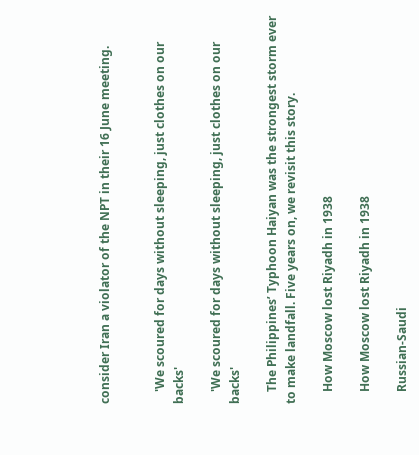consider Iran a violator of the NPT in their 16 June meeting.


    'We scoured for days without sleeping, just clothes on our backs'

    'We scoured for days without sleeping, just clothes on our backs'

    The Philippines’ Typhoon Haiyan was the strongest storm ever to make landfall. Five years on, we revisit this story.

    How Moscow lost Riyadh in 1938

    How Moscow lost Riyadh in 1938

    Russian-Saudi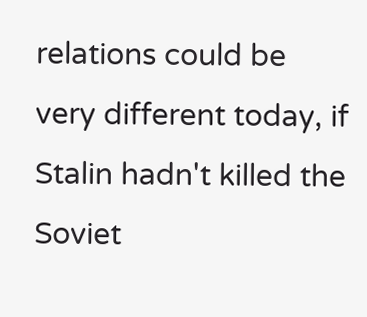relations could be very different today, if Stalin hadn't killed the Soviet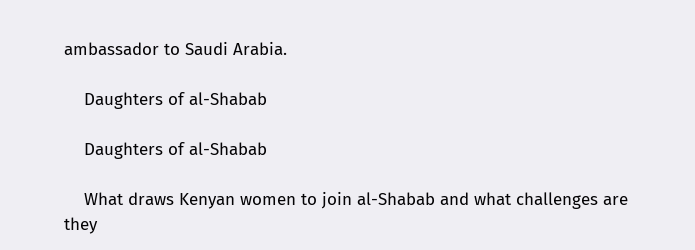ambassador to Saudi Arabia.

    Daughters of al-Shabab

    Daughters of al-Shabab

    What draws Kenyan women to join al-Shabab and what challenges are they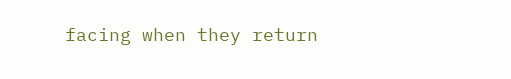facing when they return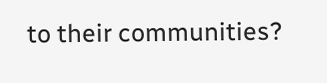to their communities?